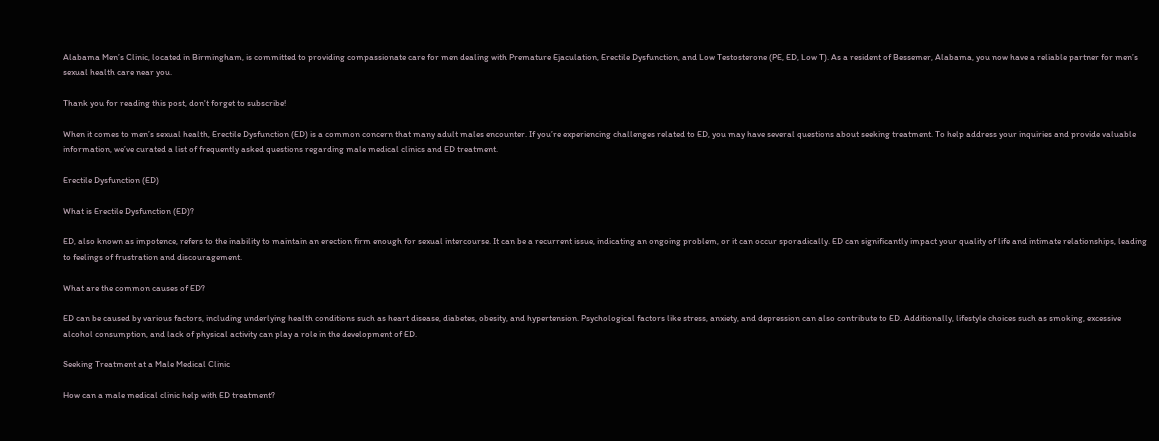Alabama Men’s Clinic, located in Birmingham, is committed to providing compassionate care for men dealing with Premature Ejaculation, Erectile Dysfunction, and Low Testosterone (PE, ED, Low T). As a resident of Bessemer, Alabama, you now have a reliable partner for men’s sexual health care near you.

Thank you for reading this post, don't forget to subscribe!

When it comes to men’s sexual health, Erectile Dysfunction (ED) is a common concern that many adult males encounter. If you’re experiencing challenges related to ED, you may have several questions about seeking treatment. To help address your inquiries and provide valuable information, we’ve curated a list of frequently asked questions regarding male medical clinics and ED treatment.

Erectile Dysfunction (ED)

What is Erectile Dysfunction (ED)?

ED, also known as impotence, refers to the inability to maintain an erection firm enough for sexual intercourse. It can be a recurrent issue, indicating an ongoing problem, or it can occur sporadically. ED can significantly impact your quality of life and intimate relationships, leading to feelings of frustration and discouragement.

What are the common causes of ED?

ED can be caused by various factors, including underlying health conditions such as heart disease, diabetes, obesity, and hypertension. Psychological factors like stress, anxiety, and depression can also contribute to ED. Additionally, lifestyle choices such as smoking, excessive alcohol consumption, and lack of physical activity can play a role in the development of ED.

Seeking Treatment at a Male Medical Clinic

How can a male medical clinic help with ED treatment?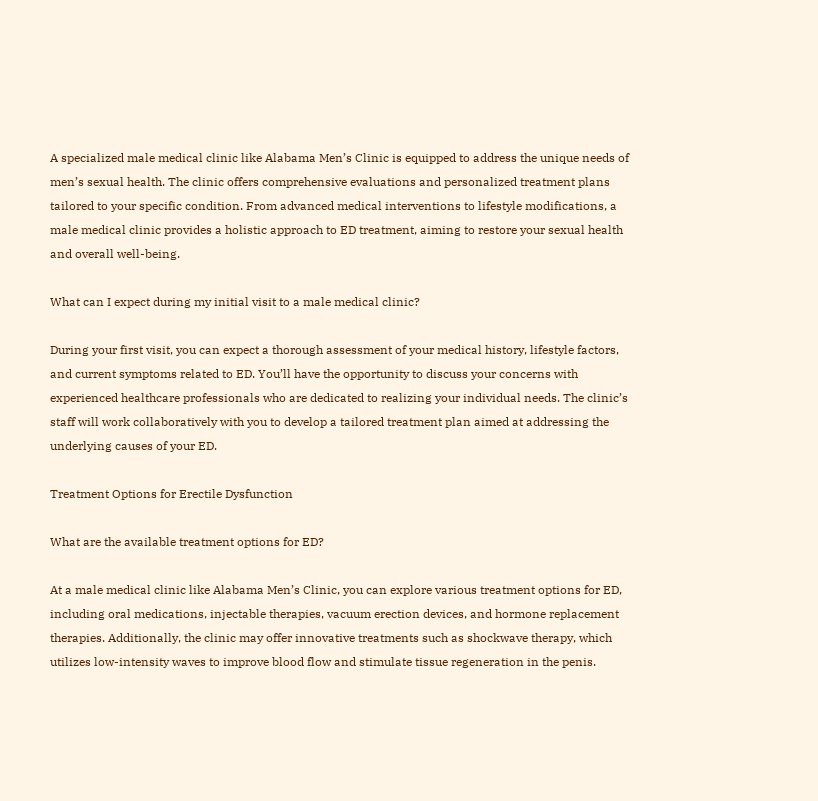A specialized male medical clinic like Alabama Men’s Clinic is equipped to address the unique needs of men’s sexual health. The clinic offers comprehensive evaluations and personalized treatment plans tailored to your specific condition. From advanced medical interventions to lifestyle modifications, a male medical clinic provides a holistic approach to ED treatment, aiming to restore your sexual health and overall well-being.

What can I expect during my initial visit to a male medical clinic?

During your first visit, you can expect a thorough assessment of your medical history, lifestyle factors, and current symptoms related to ED. You’ll have the opportunity to discuss your concerns with experienced healthcare professionals who are dedicated to realizing your individual needs. The clinic’s staff will work collaboratively with you to develop a tailored treatment plan aimed at addressing the underlying causes of your ED.

Treatment Options for Erectile Dysfunction

What are the available treatment options for ED?

At a male medical clinic like Alabama Men’s Clinic, you can explore various treatment options for ED, including oral medications, injectable therapies, vacuum erection devices, and hormone replacement therapies. Additionally, the clinic may offer innovative treatments such as shockwave therapy, which utilizes low-intensity waves to improve blood flow and stimulate tissue regeneration in the penis.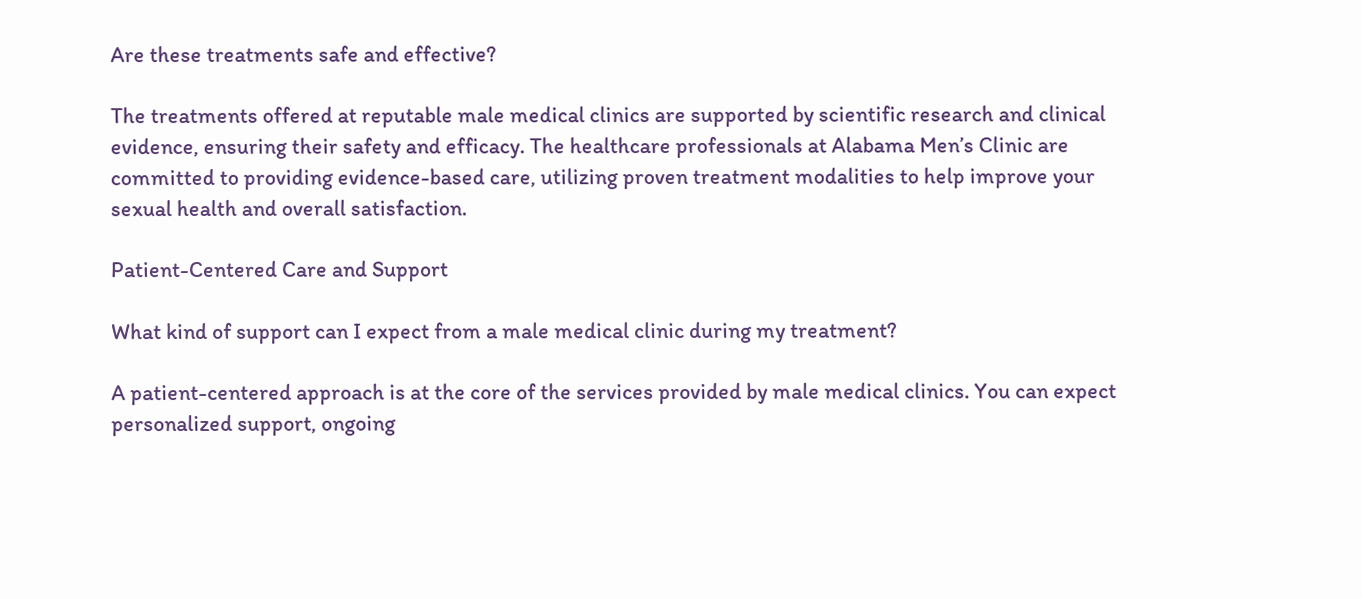Are these treatments safe and effective?

The treatments offered at reputable male medical clinics are supported by scientific research and clinical evidence, ensuring their safety and efficacy. The healthcare professionals at Alabama Men’s Clinic are committed to providing evidence-based care, utilizing proven treatment modalities to help improve your sexual health and overall satisfaction.

Patient-Centered Care and Support

What kind of support can I expect from a male medical clinic during my treatment?

A patient-centered approach is at the core of the services provided by male medical clinics. You can expect personalized support, ongoing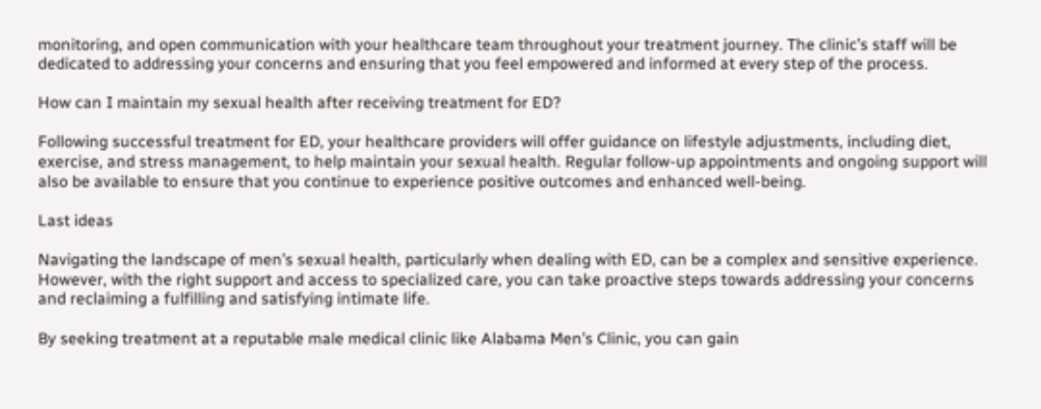monitoring, and open communication with your healthcare team throughout your treatment journey. The clinic’s staff will be dedicated to addressing your concerns and ensuring that you feel empowered and informed at every step of the process.

How can I maintain my sexual health after receiving treatment for ED?

Following successful treatment for ED, your healthcare providers will offer guidance on lifestyle adjustments, including diet, exercise, and stress management, to help maintain your sexual health. Regular follow-up appointments and ongoing support will also be available to ensure that you continue to experience positive outcomes and enhanced well-being.

Last ideas

Navigating the landscape of men’s sexual health, particularly when dealing with ED, can be a complex and sensitive experience. However, with the right support and access to specialized care, you can take proactive steps towards addressing your concerns and reclaiming a fulfilling and satisfying intimate life.

By seeking treatment at a reputable male medical clinic like Alabama Men’s Clinic, you can gain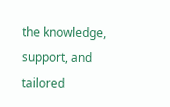the knowledge, support, and tailored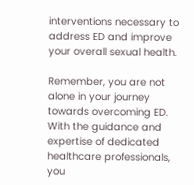interventions necessary to address ED and improve your overall sexual health.

Remember, you are not alone in your journey towards overcoming ED. With the guidance and expertise of dedicated healthcare professionals, you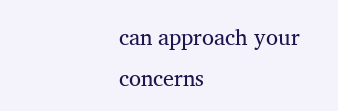can approach your concerns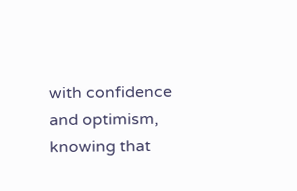with confidence and optimism, knowing that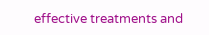effective treatments and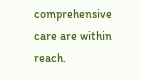comprehensive care are within reach.